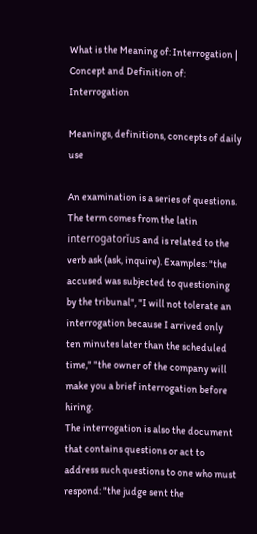What is the Meaning of: Interrogation | Concept and Definition of: Interrogation

Meanings, definitions, concepts of daily use

An examination is a series of questions. The term comes from the latin interrogatorĭus and is related to the verb ask (ask, inquire). Examples: "the accused was subjected to questioning by the tribunal", "I will not tolerate an interrogation because I arrived only ten minutes later than the scheduled time," "the owner of the company will make you a brief interrogation before hiring.
The interrogation is also the document that contains questions or act to address such questions to one who must respond: "the judge sent the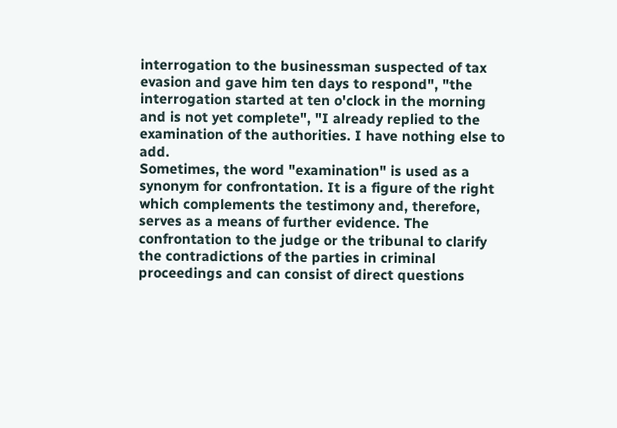interrogation to the businessman suspected of tax evasion and gave him ten days to respond", "the interrogation started at ten o'clock in the morning and is not yet complete", "I already replied to the examination of the authorities. I have nothing else to add.
Sometimes, the word "examination" is used as a synonym for confrontation. It is a figure of the right which complements the testimony and, therefore, serves as a means of further evidence. The confrontation to the judge or the tribunal to clarify the contradictions of the parties in criminal proceedings and can consist of direct questions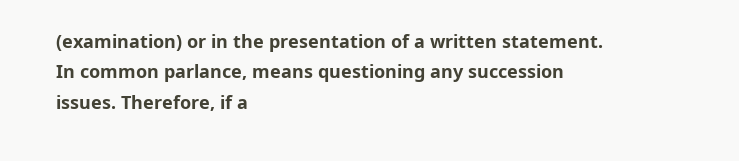(examination) or in the presentation of a written statement.
In common parlance, means questioning any succession issues. Therefore, if a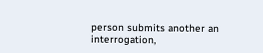person submits another an interrogation,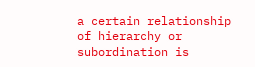a certain relationship of hierarchy or subordination is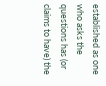established as one who asks the questions has (or claims to have) the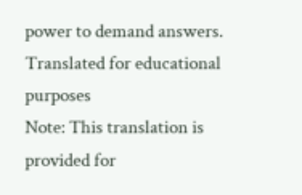power to demand answers.
Translated for educational purposes
Note: This translation is provided for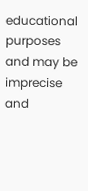educational purposes and may be imprecise and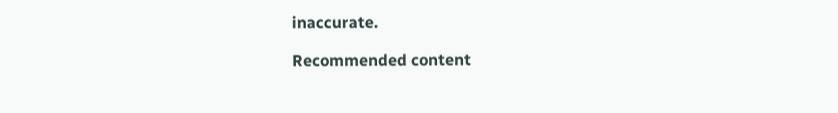inaccurate.

Recommended content